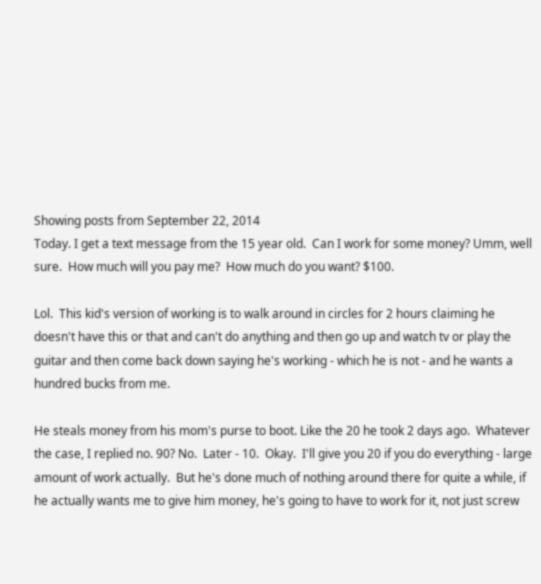Showing posts from September 22, 2014
Today. I get a text message from the 15 year old.  Can I work for some money? Umm, well sure.  How much will you pay me?  How much do you want? $100.

Lol.  This kid's version of working is to walk around in circles for 2 hours claiming he doesn't have this or that and can't do anything and then go up and watch tv or play the guitar and then come back down saying he's working - which he is not - and he wants a hundred bucks from me.

He steals money from his mom's purse to boot. Like the 20 he took 2 days ago.  Whatever the case, I replied no. 90? No.  Later - 10.  Okay.  I'll give you 20 if you do everything - large amount of work actually.  But he's done much of nothing around there for quite a while, if he actually wants me to give him money, he's going to have to work for it, not just screw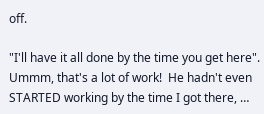off.

"I'll have it all done by the time you get here".  Ummm, that's a lot of work!  He hadn't even STARTED working by the time I got there, …